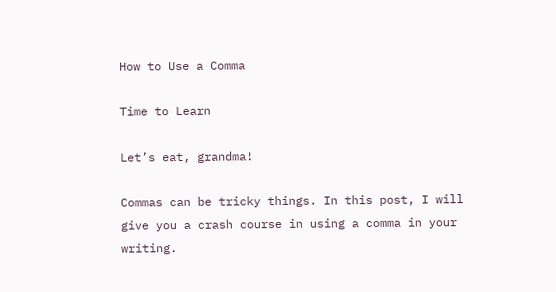How to Use a Comma

Time to Learn

Let’s eat, grandma!

Commas can be tricky things. In this post, I will give you a crash course in using a comma in your writing.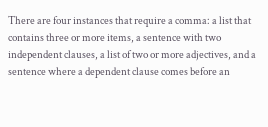There are four instances that require a comma: a list that contains three or more items, a sentence with two independent clauses, a list of two or more adjectives, and a sentence where a dependent clause comes before an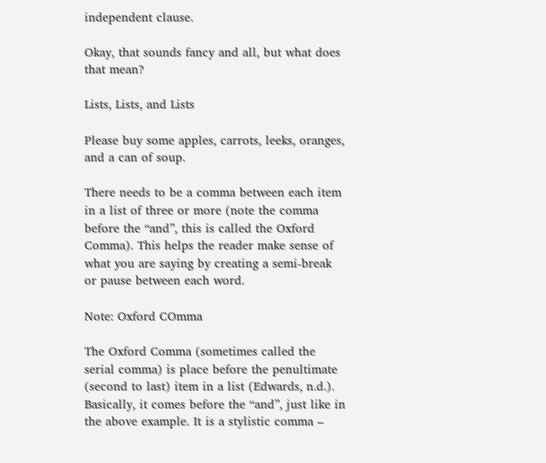independent clause.

Okay, that sounds fancy and all, but what does that mean?

Lists, Lists, and Lists

Please buy some apples, carrots, leeks, oranges, and a can of soup.

There needs to be a comma between each item in a list of three or more (note the comma before the “and”, this is called the Oxford Comma). This helps the reader make sense of what you are saying by creating a semi-break or pause between each word.

Note: Oxford COmma

The Oxford Comma (sometimes called the serial comma) is place before the penultimate (second to last) item in a list (Edwards, n.d.). Basically, it comes before the “and”, just like in the above example. It is a stylistic comma –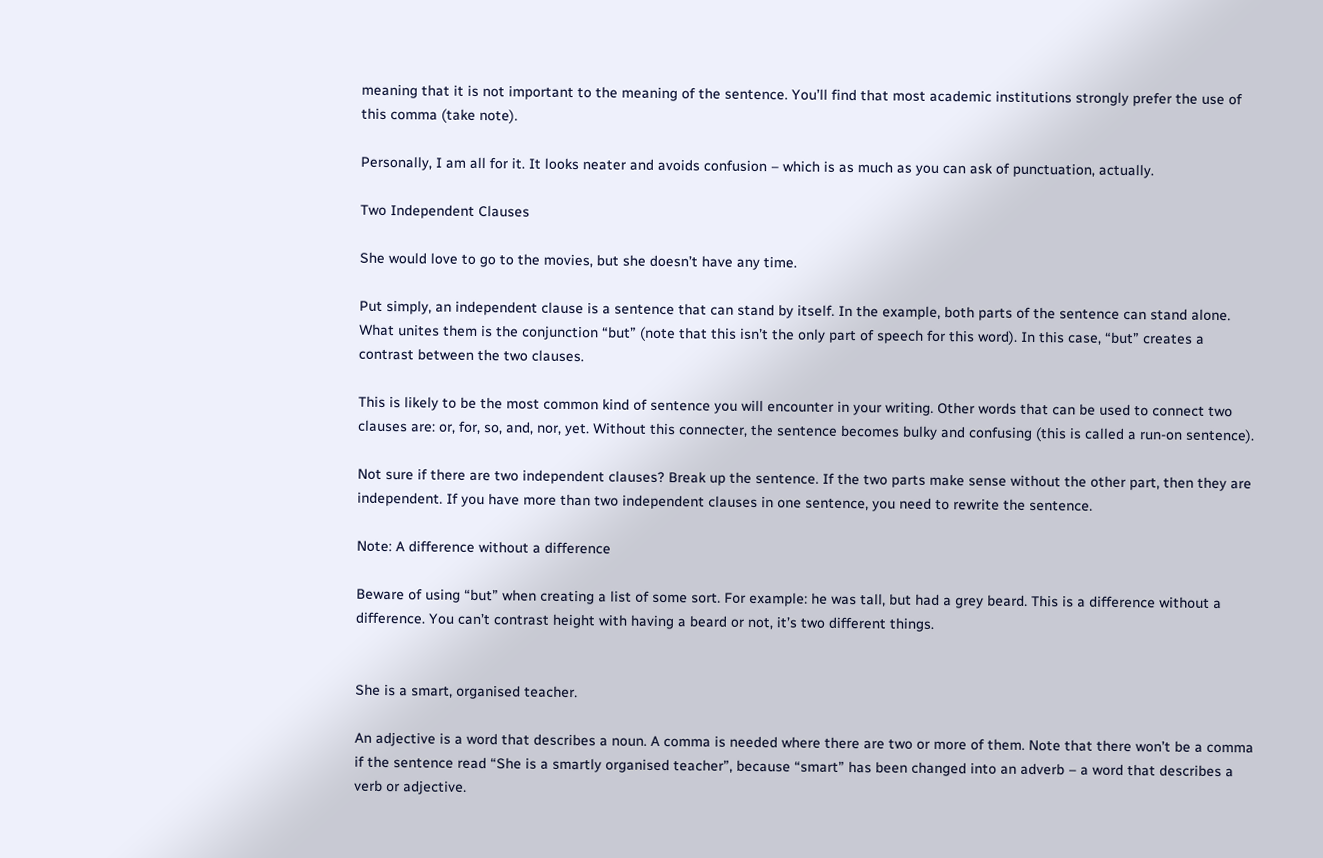meaning that it is not important to the meaning of the sentence. You’ll find that most academic institutions strongly prefer the use of this comma (take note).

Personally, I am all for it. It looks neater and avoids confusion – which is as much as you can ask of punctuation, actually.

Two Independent Clauses

She would love to go to the movies, but she doesn’t have any time.

Put simply, an independent clause is a sentence that can stand by itself. In the example, both parts of the sentence can stand alone. What unites them is the conjunction “but” (note that this isn’t the only part of speech for this word). In this case, “but” creates a contrast between the two clauses.

This is likely to be the most common kind of sentence you will encounter in your writing. Other words that can be used to connect two clauses are: or, for, so, and, nor, yet. Without this connecter, the sentence becomes bulky and confusing (this is called a run-on sentence).

Not sure if there are two independent clauses? Break up the sentence. If the two parts make sense without the other part, then they are independent. If you have more than two independent clauses in one sentence, you need to rewrite the sentence.

Note: A difference without a difference

Beware of using “but” when creating a list of some sort. For example: he was tall, but had a grey beard. This is a difference without a difference. You can’t contrast height with having a beard or not, it’s two different things.


She is a smart, organised teacher.

An adjective is a word that describes a noun. A comma is needed where there are two or more of them. Note that there won’t be a comma if the sentence read “She is a smartly organised teacher”, because “smart” has been changed into an adverb – a word that describes a verb or adjective.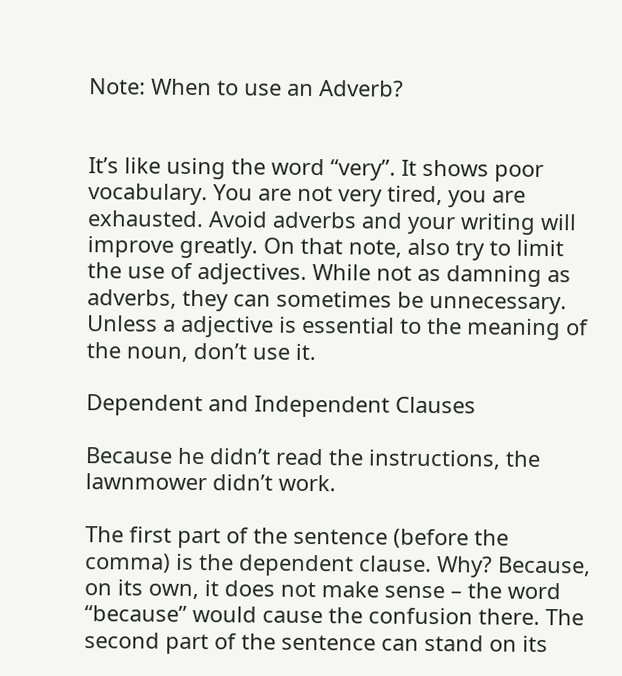Note: When to use an Adverb?


It’s like using the word “very”. It shows poor vocabulary. You are not very tired, you are exhausted. Avoid adverbs and your writing will improve greatly. On that note, also try to limit the use of adjectives. While not as damning as adverbs, they can sometimes be unnecessary. Unless a adjective is essential to the meaning of the noun, don’t use it.

Dependent and Independent Clauses

Because he didn’t read the instructions, the lawnmower didn’t work.

The first part of the sentence (before the comma) is the dependent clause. Why? Because, on its own, it does not make sense – the word “because” would cause the confusion there. The second part of the sentence can stand on its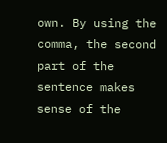own. By using the comma, the second part of the sentence makes sense of the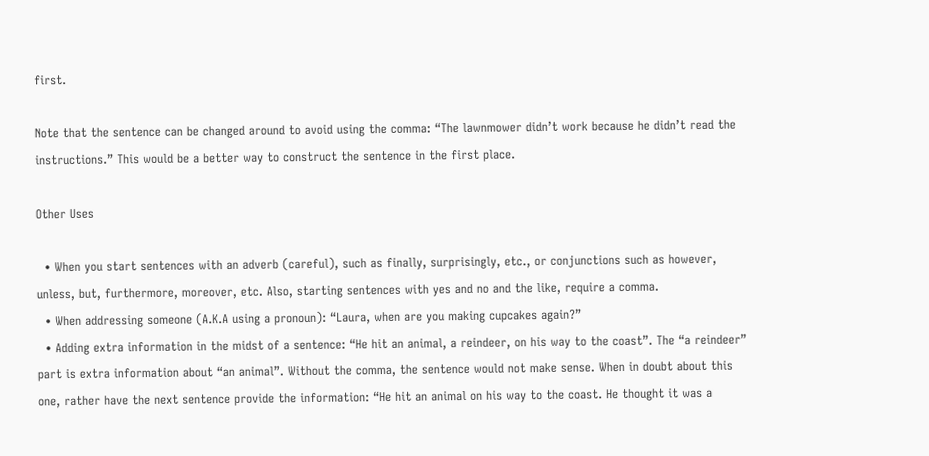first.

Note that the sentence can be changed around to avoid using the comma: “The lawnmower didn’t work because he didn’t read the instructions.” This would be a better way to construct the sentence in the first place.

Other Uses

  • When you start sentences with an adverb (careful), such as finally, surprisingly, etc., or conjunctions such as however, unless, but, furthermore, moreover, etc. Also, starting sentences with yes and no and the like, require a comma.
  • When addressing someone (A.K.A using a pronoun): “Laura, when are you making cupcakes again?”
  • Adding extra information in the midst of a sentence: “He hit an animal, a reindeer, on his way to the coast”. The “a reindeer” part is extra information about “an animal”. Without the comma, the sentence would not make sense. When in doubt about this one, rather have the next sentence provide the information: “He hit an animal on his way to the coast. He thought it was a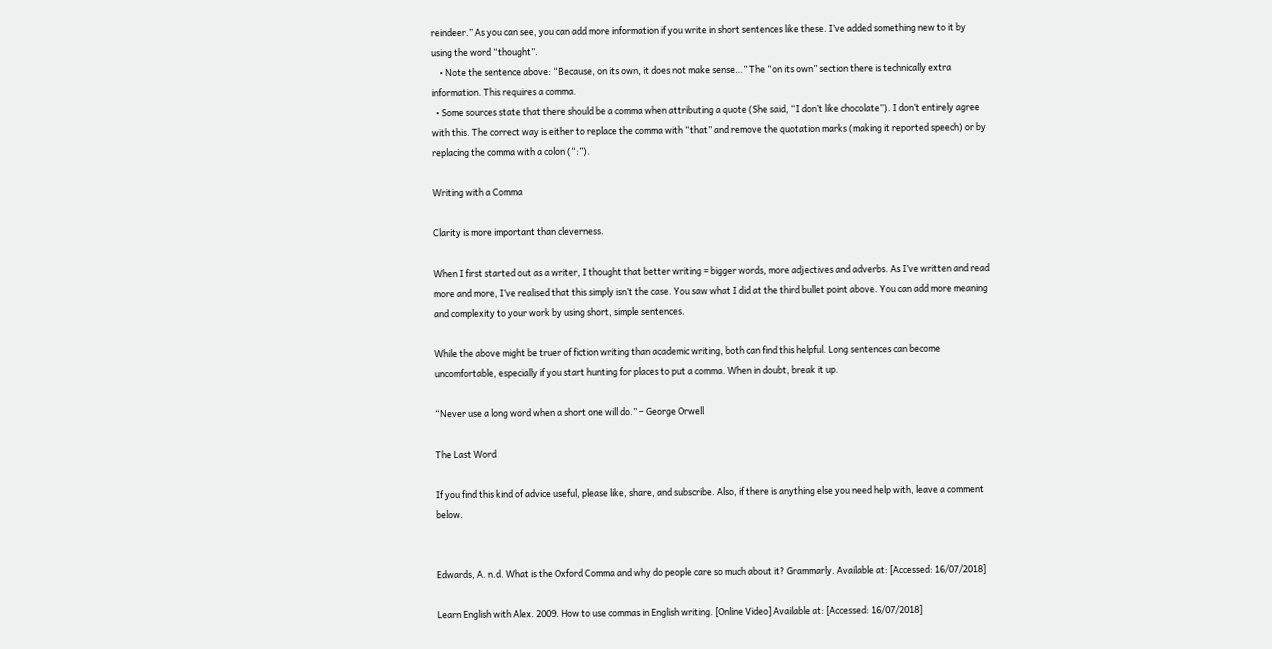reindeer.” As you can see, you can add more information if you write in short sentences like these. I’ve added something new to it by using the word “thought”.
    • Note the sentence above: “Because, on its own, it does not make sense…” The “on its own” section there is technically extra information. This requires a comma.
  • Some sources state that there should be a comma when attributing a quote (She said, “I don’t like chocolate”). I don’t entirely agree with this. The correct way is either to replace the comma with “that” and remove the quotation marks (making it reported speech) or by replacing the comma with a colon (“:”).

Writing with a Comma

Clarity is more important than cleverness.

When I first started out as a writer, I thought that better writing = bigger words, more adjectives and adverbs. As I’ve written and read more and more, I’ve realised that this simply isn’t the case. You saw what I did at the third bullet point above. You can add more meaning and complexity to your work by using short, simple sentences.

While the above might be truer of fiction writing than academic writing, both can find this helpful. Long sentences can become uncomfortable, especially if you start hunting for places to put a comma. When in doubt, break it up.

“Never use a long word when a short one will do.” – George Orwell

The Last Word

If you find this kind of advice useful, please like, share, and subscribe. Also, if there is anything else you need help with, leave a comment below.


Edwards, A. n.d. What is the Oxford Comma and why do people care so much about it? Grammarly. Available at: [Accessed: 16/07/2018]

Learn English with Alex. 2009. How to use commas in English writing. [Online Video] Available at: [Accessed: 16/07/2018]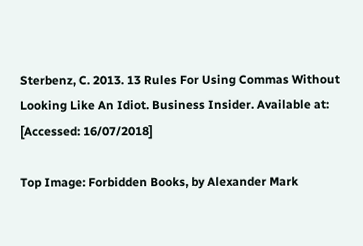Sterbenz, C. 2013. 13 Rules For Using Commas Without Looking Like An Idiot. Business Insider. Available at: [Accessed: 16/07/2018]

Top Image: Forbidden Books, by Alexander Mark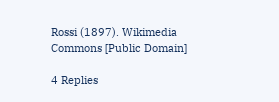Rossi (1897). Wikimedia Commons [Public Domain]

4 Replies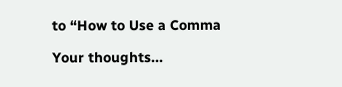to “How to Use a Comma

Your thoughts...